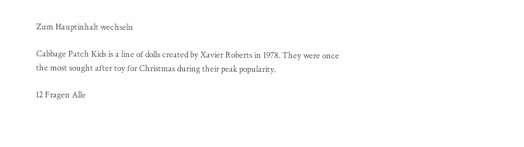Zum Hauptinhalt wechseln

Cabbage Patch Kids is a line of dolls created by Xavier Roberts in 1978. They were once the most sought after toy for Christmas during their peak popularity.

12 Fragen Alle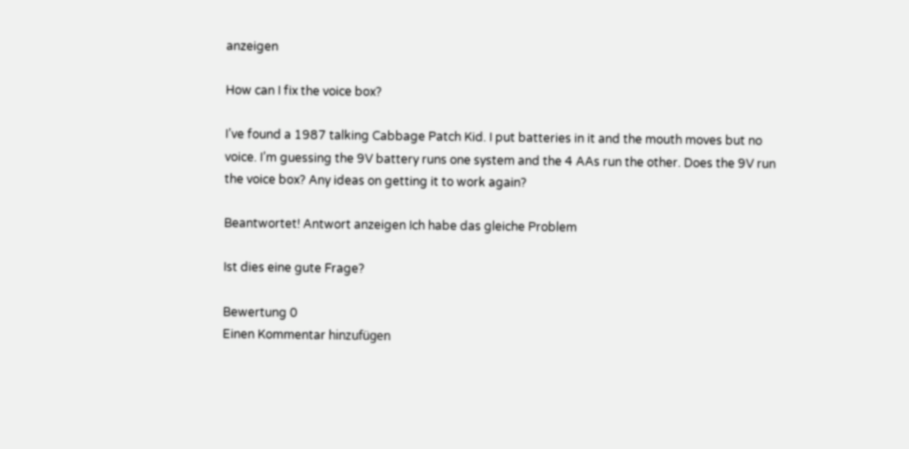anzeigen

How can I fix the voice box?

I’ve found a 1987 talking Cabbage Patch Kid. I put batteries in it and the mouth moves but no voice. I’m guessing the 9V battery runs one system and the 4 AAs run the other. Does the 9V run the voice box? Any ideas on getting it to work again?

Beantwortet! Antwort anzeigen Ich habe das gleiche Problem

Ist dies eine gute Frage?

Bewertung 0
Einen Kommentar hinzufügen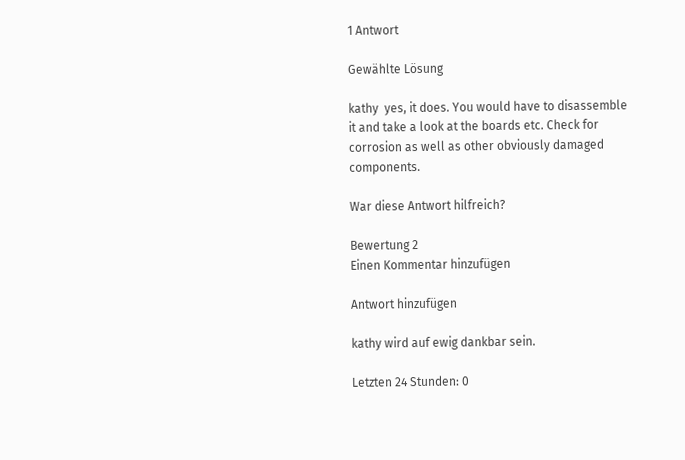1 Antwort

Gewählte Lösung

kathy  yes, it does. You would have to disassemble it and take a look at the boards etc. Check for corrosion as well as other obviously damaged components.

War diese Antwort hilfreich?

Bewertung 2
Einen Kommentar hinzufügen

Antwort hinzufügen

kathy wird auf ewig dankbar sein.

Letzten 24 Stunden: 0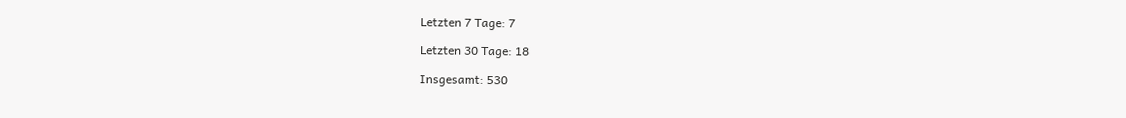Letzten 7 Tage: 7

Letzten 30 Tage: 18

Insgesamt: 530